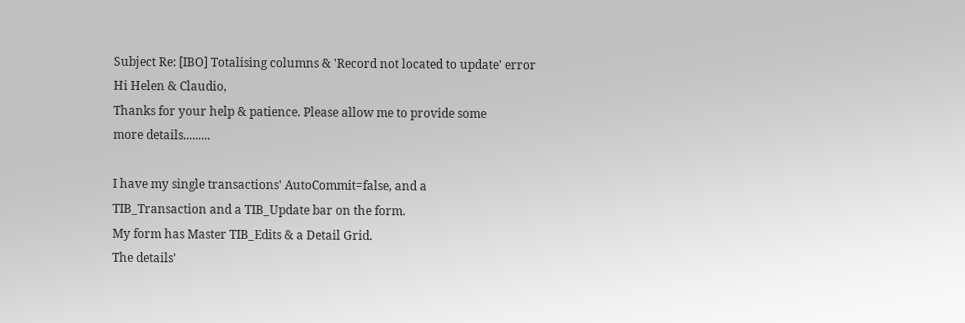Subject Re: [IBO] Totalising columns & 'Record not located to update' error
Hi Helen & Claudio,
Thanks for your help & patience. Please allow me to provide some
more details.........

I have my single transactions' AutoCommit=false, and a
TIB_Transaction and a TIB_Update bar on the form.
My form has Master TIB_Edits & a Detail Grid.
The details'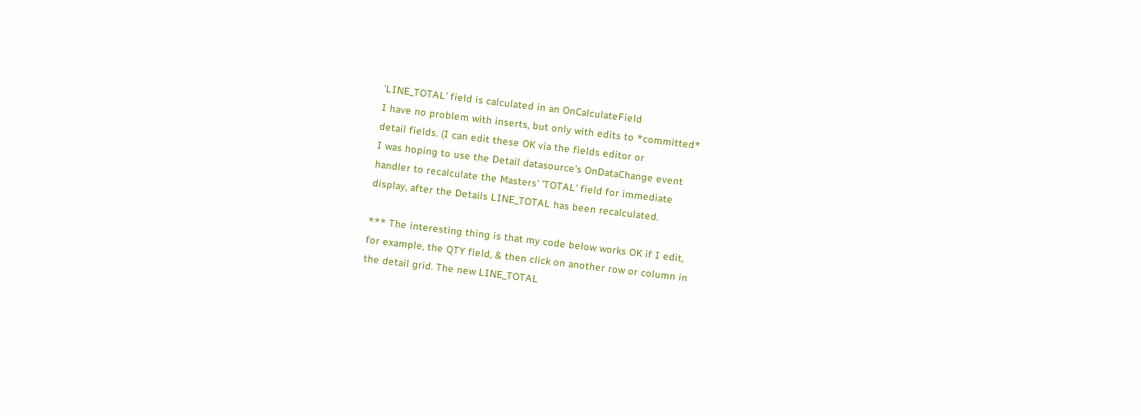'LINE_TOTAL' field is calculated in an OnCalculateField
I have no problem with inserts, but only with edits to *committed*
detail fields. (I can edit these OK via the fields editor or
I was hoping to use the Detail datasource's OnDataChange event
handler to recalculate the Masters' 'TOTAL' field for immediate
display, after the Details LINE_TOTAL has been recalculated.

*** The interesting thing is that my code below works OK if I edit,
for example, the QTY field, & then click on another row or column in
the detail grid. The new LINE_TOTAL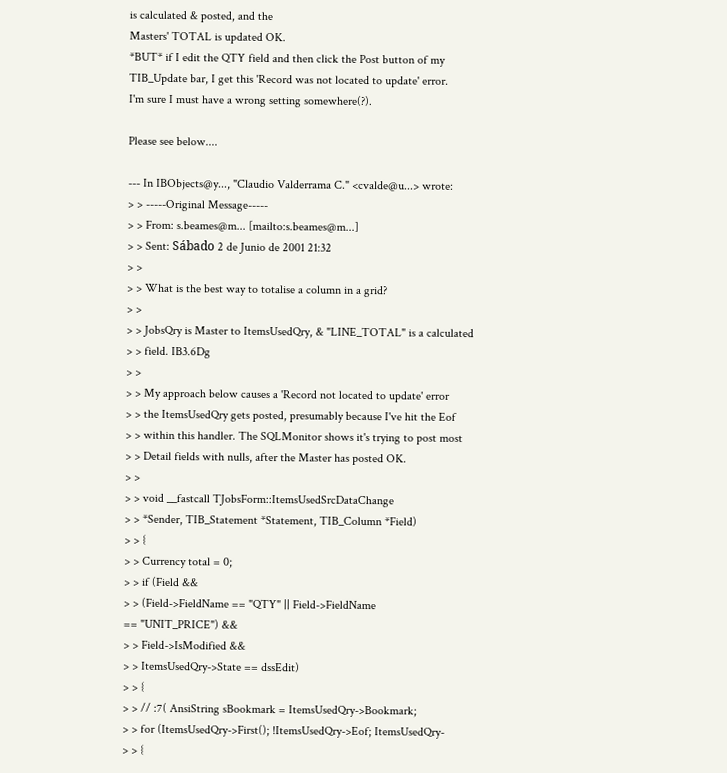is calculated & posted, and the
Masters' TOTAL is updated OK.
*BUT* if I edit the QTY field and then click the Post button of my
TIB_Update bar, I get this 'Record was not located to update' error.
I'm sure I must have a wrong setting somewhere(?).

Please see below....

--- In IBObjects@y..., "Claudio Valderrama C." <cvalde@u...> wrote:
> > -----Original Message-----
> > From: s.beames@m... [mailto:s.beames@m...]
> > Sent: Sábado 2 de Junio de 2001 21:32
> >
> > What is the best way to totalise a column in a grid?
> >
> > JobsQry is Master to ItemsUsedQry, & "LINE_TOTAL" is a calculated
> > field. IB3.6Dg
> >
> > My approach below causes a 'Record not located to update' error
> > the ItemsUsedQry gets posted, presumably because I've hit the Eof
> > within this handler. The SQLMonitor shows it's trying to post most
> > Detail fields with nulls, after the Master has posted OK.
> >
> > void __fastcall TJobsForm::ItemsUsedSrcDataChange
> > *Sender, TIB_Statement *Statement, TIB_Column *Field)
> > {
> > Currency total = 0;
> > if (Field &&
> > (Field->FieldName == "QTY" || Field->FieldName
== "UNIT_PRICE") &&
> > Field->IsModified &&
> > ItemsUsedQry->State == dssEdit)
> > {
> > // :7( AnsiString sBookmark = ItemsUsedQry->Bookmark;
> > for (ItemsUsedQry->First(); !ItemsUsedQry->Eof; ItemsUsedQry-
> > {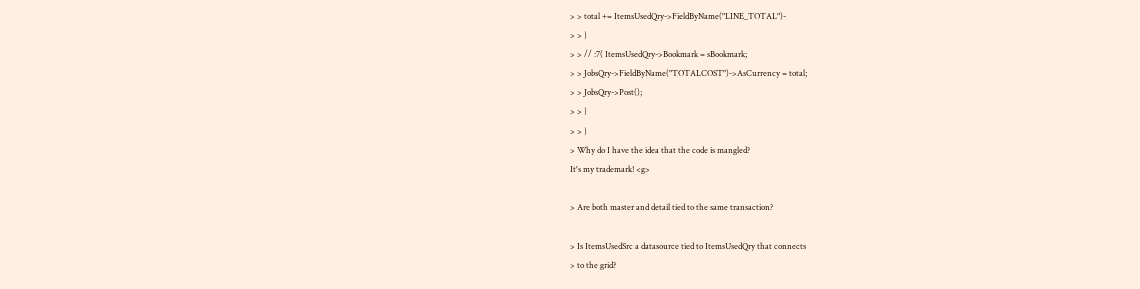> > total += ItemsUsedQry->FieldByName("LINE_TOTAL")-
> > }
> > // :7( ItemsUsedQry->Bookmark = sBookmark;
> > JobsQry->FieldByName("TOTALCOST")->AsCurrency = total;
> > JobsQry->Post();
> > }
> > }
> Why do I have the idea that the code is mangled?
It's my trademark! <g>

> Are both master and detail tied to the same transaction?

> Is ItemsUsedSrc a datasource tied to ItemsUsedQry that connects
> to the grid?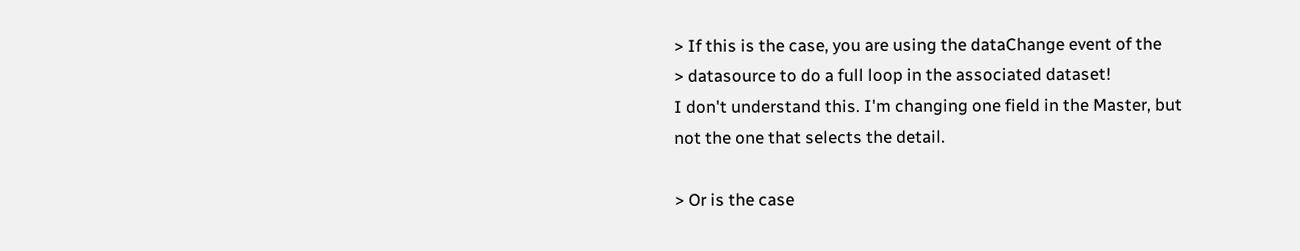> If this is the case, you are using the dataChange event of the
> datasource to do a full loop in the associated dataset!
I don't understand this. I'm changing one field in the Master, but
not the one that selects the detail.

> Or is the case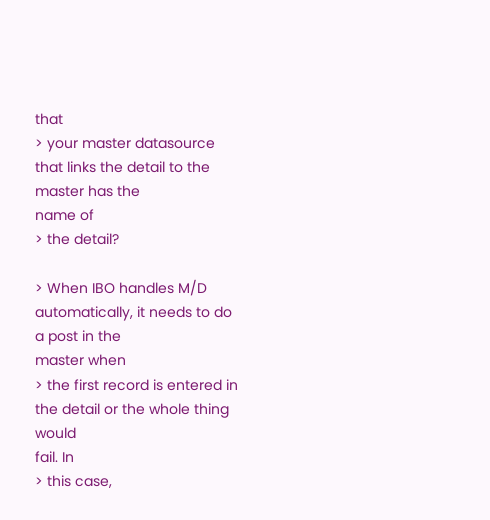that
> your master datasource that links the detail to the master has the
name of
> the detail?

> When IBO handles M/D automatically, it needs to do a post in the
master when
> the first record is entered in the detail or the whole thing would
fail. In
> this case,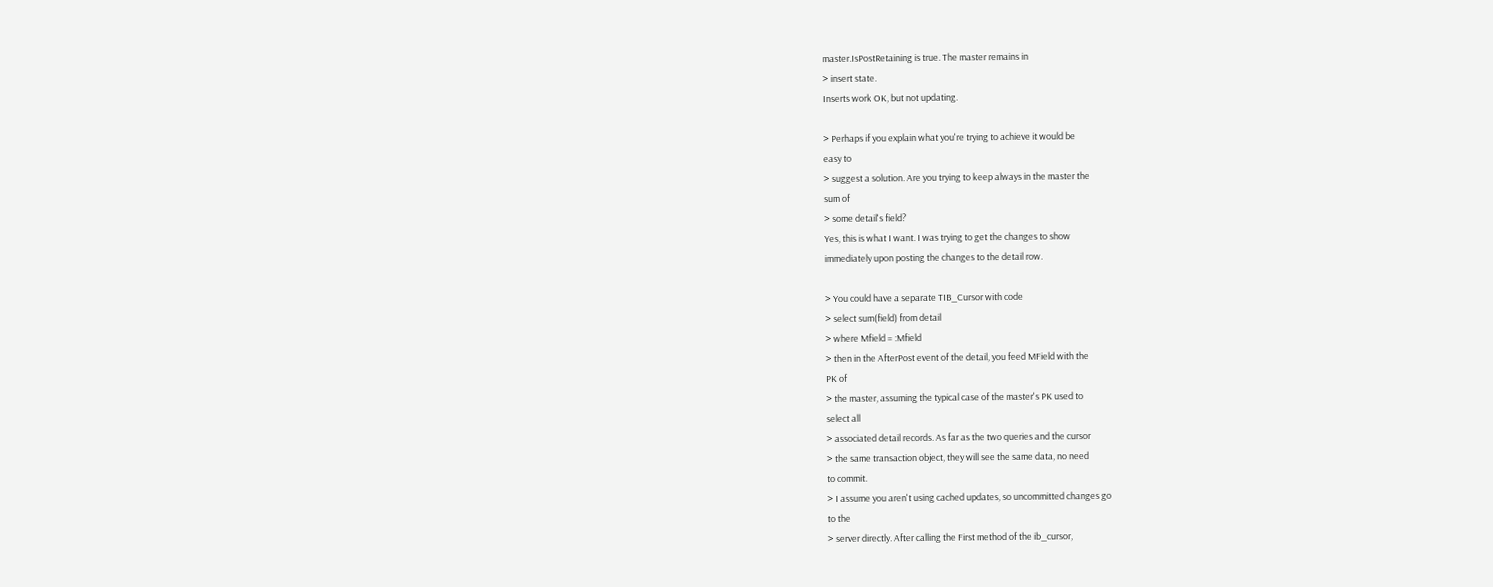master.IsPostRetaining is true. The master remains in
> insert state.
Inserts work OK, but not updating.

> Perhaps if you explain what you're trying to achieve it would be
easy to
> suggest a solution. Are you trying to keep always in the master the
sum of
> some detail's field?
Yes, this is what I want. I was trying to get the changes to show
immediately upon posting the changes to the detail row.

> You could have a separate TIB_Cursor with code
> select sum(field) from detail
> where Mfield = :Mfield
> then in the AfterPost event of the detail, you feed MField with the
PK of
> the master, assuming the typical case of the master's PK used to
select all
> associated detail records. As far as the two queries and the cursor
> the same transaction object, they will see the same data, no need
to commit.
> I assume you aren't using cached updates, so uncommitted changes go
to the
> server directly. After calling the First method of the ib_cursor,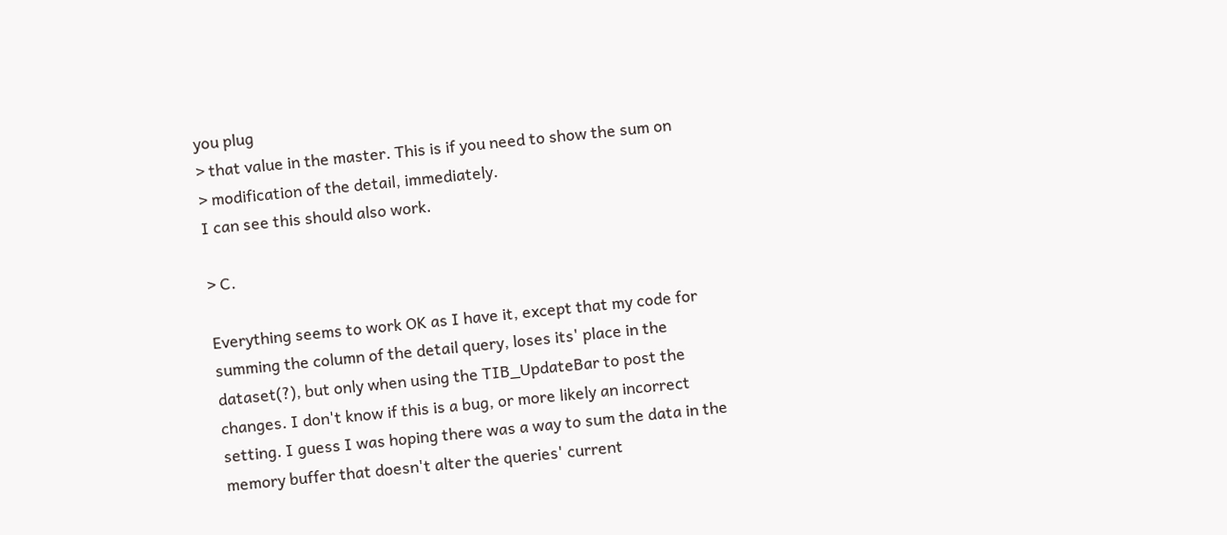you plug
> that value in the master. This is if you need to show the sum on
> modification of the detail, immediately.
I can see this should also work.

> C.

Everything seems to work OK as I have it, except that my code for
summing the column of the detail query, loses its' place in the
dataset(?), but only when using the TIB_UpdateBar to post the
changes. I don't know if this is a bug, or more likely an incorrect
setting. I guess I was hoping there was a way to sum the data in the
memory buffer that doesn't alter the queries' current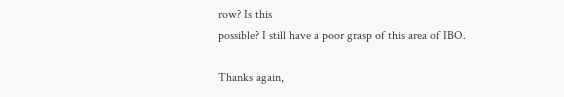row? Is this
possible? I still have a poor grasp of this area of IBO.

Thanks again,